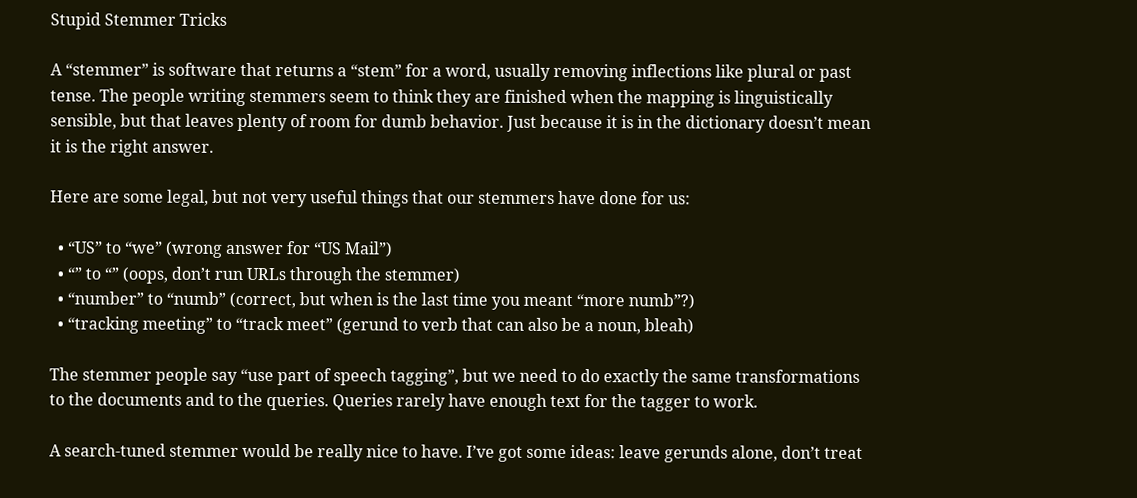Stupid Stemmer Tricks

A “stemmer” is software that returns a “stem” for a word, usually removing inflections like plural or past tense. The people writing stemmers seem to think they are finished when the mapping is linguistically sensible, but that leaves plenty of room for dumb behavior. Just because it is in the dictionary doesn’t mean it is the right answer.

Here are some legal, but not very useful things that our stemmers have done for us:

  • “US” to “we” (wrong answer for “US Mail”)
  • “” to “” (oops, don’t run URLs through the stemmer)
  • “number” to “numb” (correct, but when is the last time you meant “more numb”?)
  • “tracking meeting” to “track meet” (gerund to verb that can also be a noun, bleah)

The stemmer people say “use part of speech tagging”, but we need to do exactly the same transformations to the documents and to the queries. Queries rarely have enough text for the tagger to work.

A search-tuned stemmer would be really nice to have. I’ve got some ideas: leave gerunds alone, don’t treat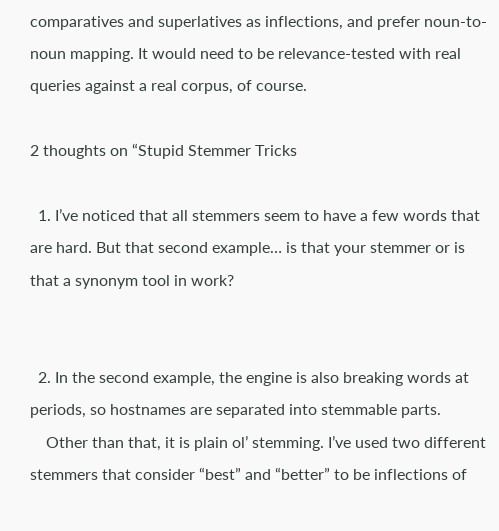comparatives and superlatives as inflections, and prefer noun-to-noun mapping. It would need to be relevance-tested with real queries against a real corpus, of course.

2 thoughts on “Stupid Stemmer Tricks

  1. I’ve noticed that all stemmers seem to have a few words that are hard. But that second example… is that your stemmer or is that a synonym tool in work?


  2. In the second example, the engine is also breaking words at periods, so hostnames are separated into stemmable parts.
    Other than that, it is plain ol’ stemming. I’ve used two different stemmers that consider “best” and “better” to be inflections of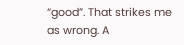“good”. That strikes me as wrong. A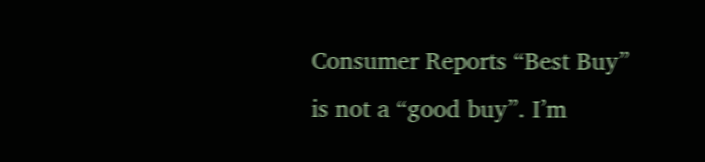Consumer Reports “Best Buy” is not a “good buy”. I’m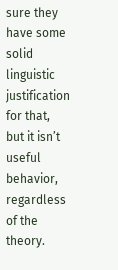sure they have some solid linguistic justification for that, but it isn’t useful behavior, regardless of the theory.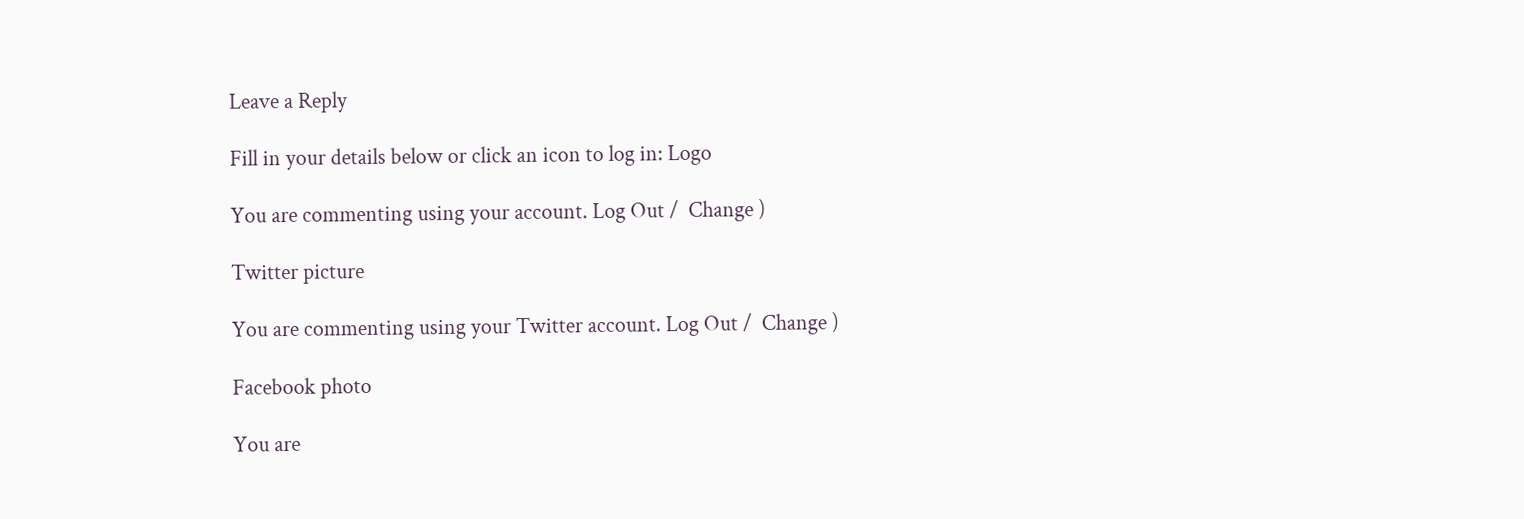Leave a Reply

Fill in your details below or click an icon to log in: Logo

You are commenting using your account. Log Out /  Change )

Twitter picture

You are commenting using your Twitter account. Log Out /  Change )

Facebook photo

You are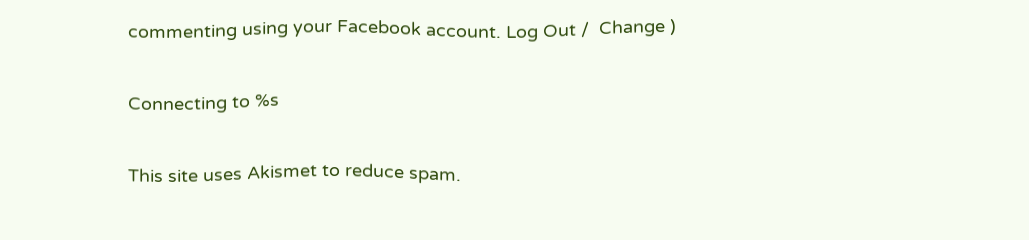commenting using your Facebook account. Log Out /  Change )

Connecting to %s

This site uses Akismet to reduce spam.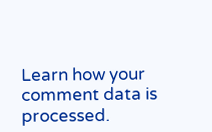Learn how your comment data is processed.